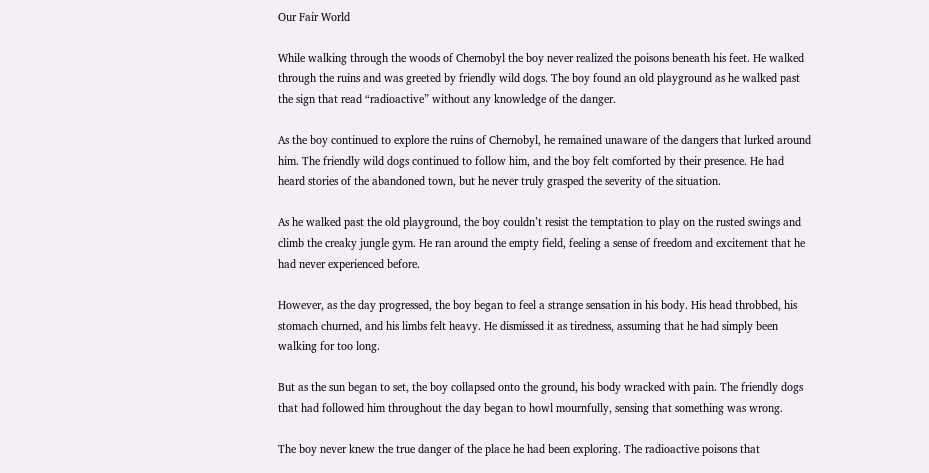Our Fair World

While walking through the woods of Chernobyl the boy never realized the poisons beneath his feet. He walked through the ruins and was greeted by friendly wild dogs. The boy found an old playground as he walked past the sign that read “radioactive” without any knowledge of the danger.

As the boy continued to explore the ruins of Chernobyl, he remained unaware of the dangers that lurked around him. The friendly wild dogs continued to follow him, and the boy felt comforted by their presence. He had heard stories of the abandoned town, but he never truly grasped the severity of the situation.

As he walked past the old playground, the boy couldn’t resist the temptation to play on the rusted swings and climb the creaky jungle gym. He ran around the empty field, feeling a sense of freedom and excitement that he had never experienced before.

However, as the day progressed, the boy began to feel a strange sensation in his body. His head throbbed, his stomach churned, and his limbs felt heavy. He dismissed it as tiredness, assuming that he had simply been walking for too long.

But as the sun began to set, the boy collapsed onto the ground, his body wracked with pain. The friendly dogs that had followed him throughout the day began to howl mournfully, sensing that something was wrong.

The boy never knew the true danger of the place he had been exploring. The radioactive poisons that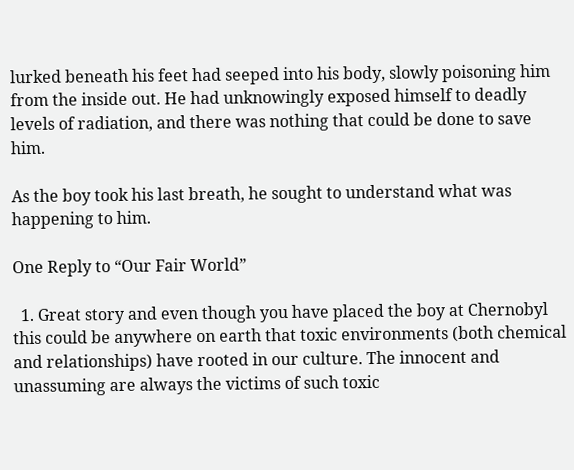lurked beneath his feet had seeped into his body, slowly poisoning him from the inside out. He had unknowingly exposed himself to deadly levels of radiation, and there was nothing that could be done to save him.

As the boy took his last breath, he sought to understand what was happening to him.

One Reply to “Our Fair World”

  1. Great story and even though you have placed the boy at Chernobyl this could be anywhere on earth that toxic environments (both chemical and relationships) have rooted in our culture. The innocent and unassuming are always the victims of such toxic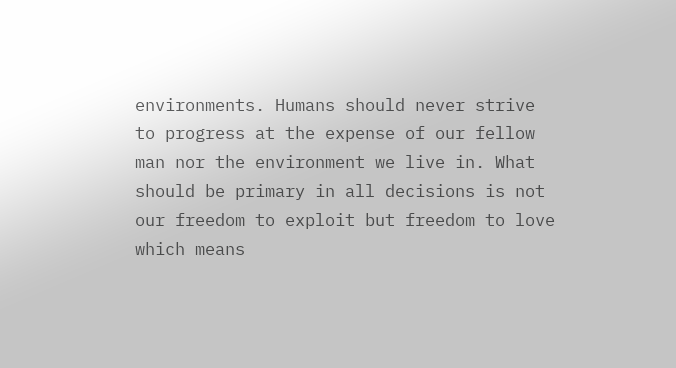environments. Humans should never strive to progress at the expense of our fellow man nor the environment we live in. What should be primary in all decisions is not our freedom to exploit but freedom to love which means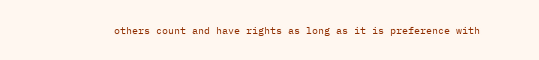others count and have rights as long as it is preference with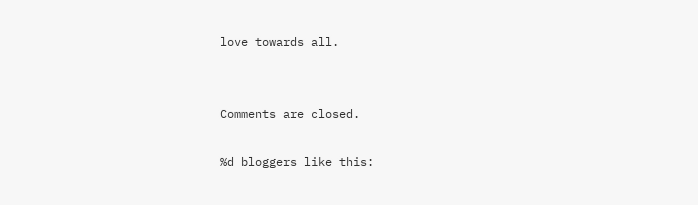love towards all.


Comments are closed.

%d bloggers like this: